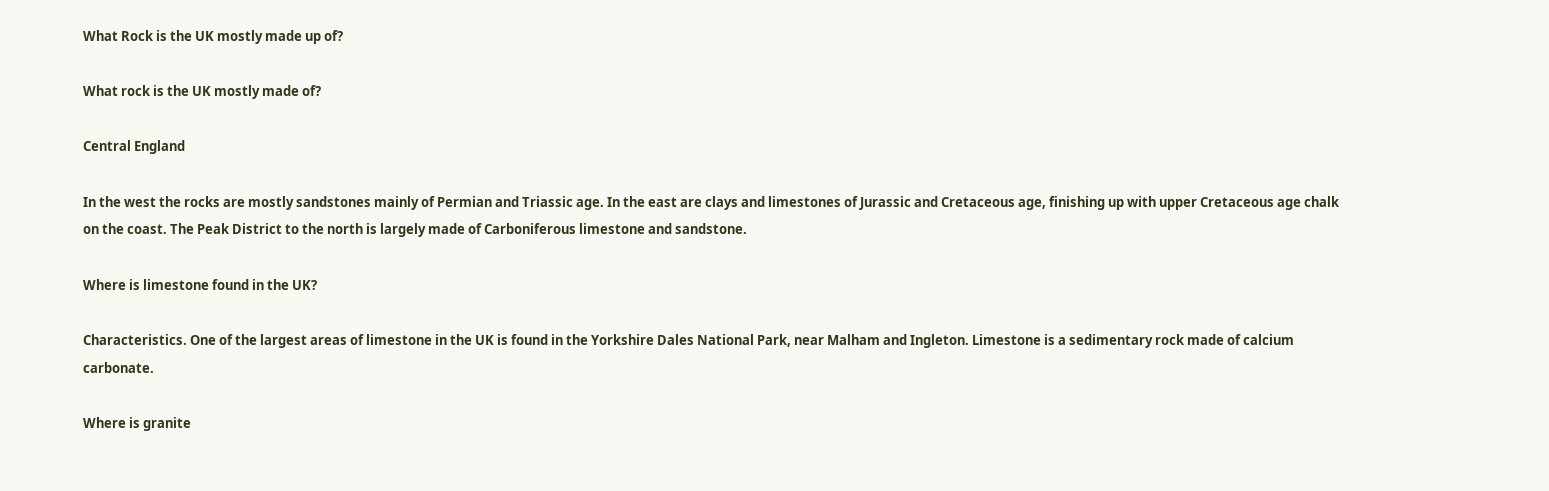What Rock is the UK mostly made up of?

What rock is the UK mostly made of?

Central England

In the west the rocks are mostly sandstones mainly of Permian and Triassic age. In the east are clays and limestones of Jurassic and Cretaceous age, finishing up with upper Cretaceous age chalk on the coast. The Peak District to the north is largely made of Carboniferous limestone and sandstone.

Where is limestone found in the UK?

Characteristics. One of the largest areas of limestone in the UK is found in the Yorkshire Dales National Park, near Malham and Ingleton. Limestone is a sedimentary rock made of calcium carbonate.

Where is granite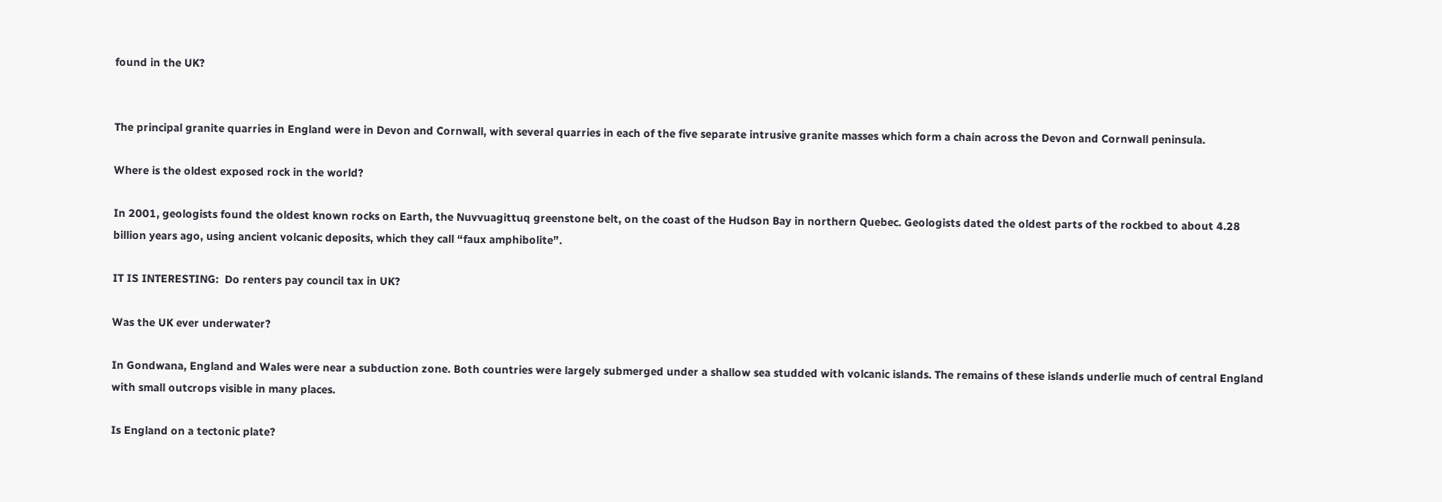found in the UK?


The principal granite quarries in England were in Devon and Cornwall, with several quarries in each of the five separate intrusive granite masses which form a chain across the Devon and Cornwall peninsula.

Where is the oldest exposed rock in the world?

In 2001, geologists found the oldest known rocks on Earth, the Nuvvuagittuq greenstone belt, on the coast of the Hudson Bay in northern Quebec. Geologists dated the oldest parts of the rockbed to about 4.28 billion years ago, using ancient volcanic deposits, which they call “faux amphibolite”.

IT IS INTERESTING:  Do renters pay council tax in UK?

Was the UK ever underwater?

In Gondwana, England and Wales were near a subduction zone. Both countries were largely submerged under a shallow sea studded with volcanic islands. The remains of these islands underlie much of central England with small outcrops visible in many places.

Is England on a tectonic plate?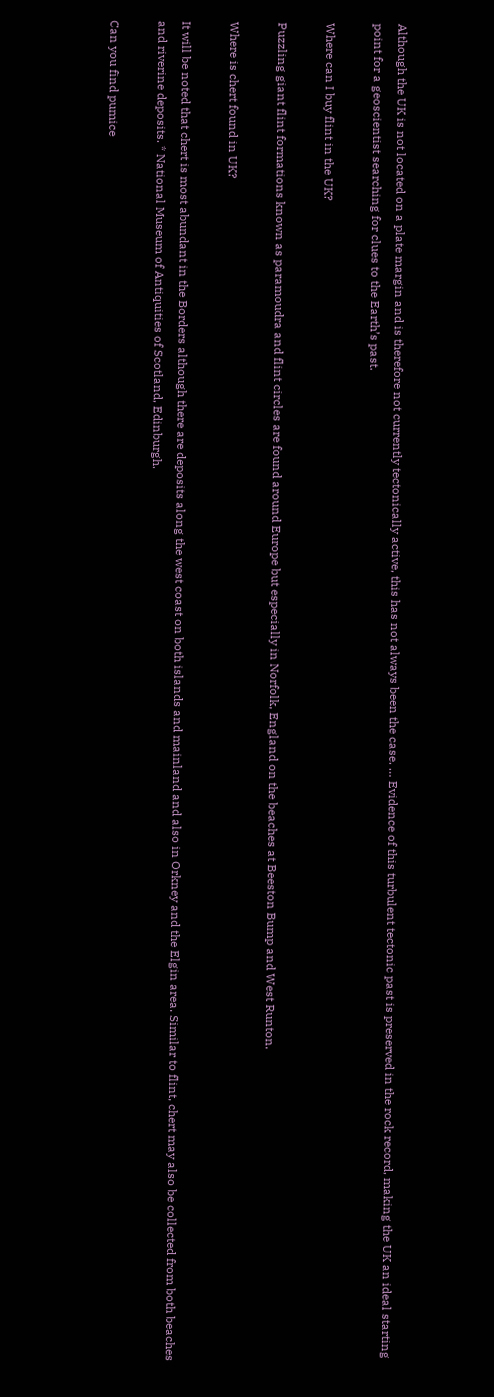Although the UK is not located on a plate margin and is therefore not currently tectonically active, this has not always been the case. … Evidence of this turbulent tectonic past is preserved in the rock record, making the UK an ideal starting point for a geoscientist searching for clues to the Earth’s past.

Where can I buy flint in the UK?

Puzzling giant flint formations known as paramoudra and flint circles are found around Europe but especially in Norfolk, England on the beaches at Beeston Bump and West Runton.

Where is chert found in UK?

It will be noted that chert is most abundant in the Borders although there are deposits along the west coast on both islands and mainland and also in Orkney and the Elgin area. Similar to flint, chert may also be collected from both beaches and riverine deposits. * National Museum of Antiquities of Scotland, Edinburgh.

Can you find pumice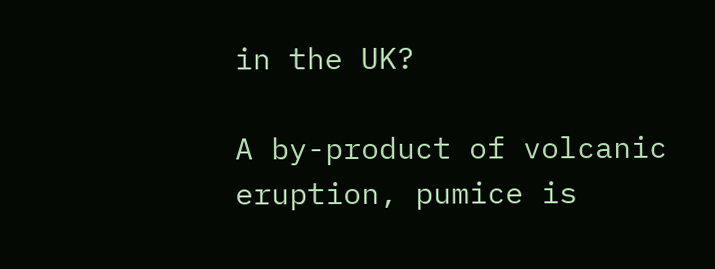in the UK?

A by-product of volcanic eruption, pumice is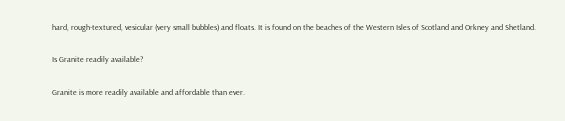hard, rough-textured, vesicular (very small bubbles) and floats. It is found on the beaches of the Western Isles of Scotland and Orkney and Shetland.

Is Granite readily available?

Granite is more readily available and affordable than ever.